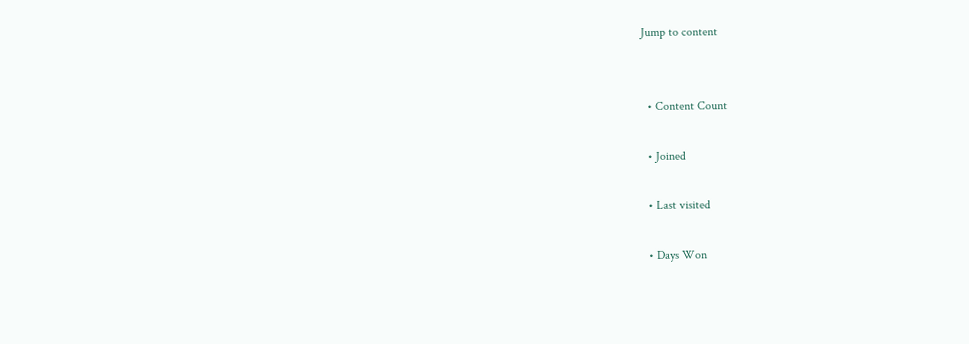Jump to content


  • Content Count

  • Joined

  • Last visited

  • Days Won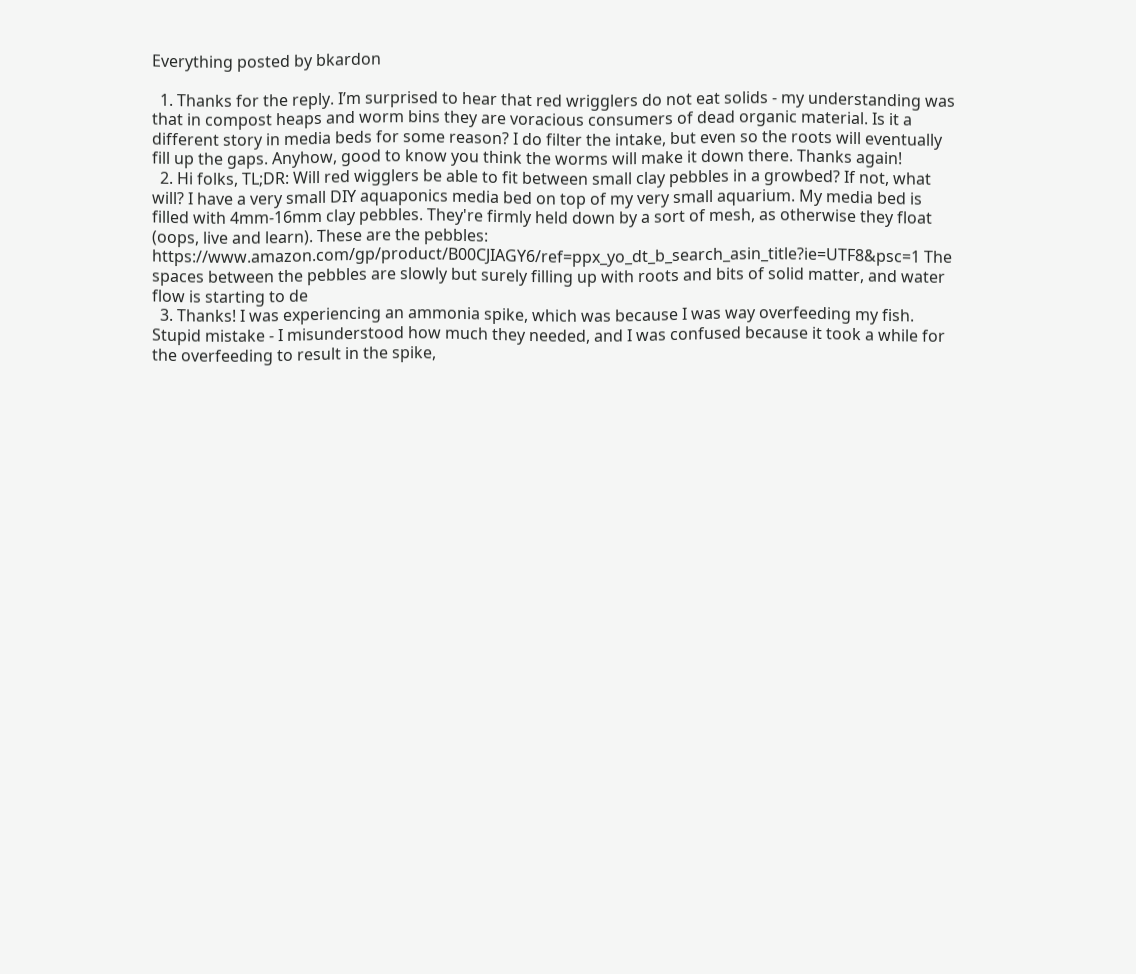Everything posted by bkardon

  1. Thanks for the reply. I’m surprised to hear that red wrigglers do not eat solids - my understanding was that in compost heaps and worm bins they are voracious consumers of dead organic material. Is it a different story in media beds for some reason? I do filter the intake, but even so the roots will eventually fill up the gaps. Anyhow, good to know you think the worms will make it down there. Thanks again!
  2. Hi folks, TL;DR: Will red wigglers be able to fit between small clay pebbles in a growbed? If not, what will? I have a very small DIY aquaponics media bed on top of my very small aquarium. My media bed is filled with 4mm-16mm clay pebbles. They're firmly held down by a sort of mesh, as otherwise they float (oops, live and learn). These are the pebbles: https://www.amazon.com/gp/product/B00CJIAGY6/ref=ppx_yo_dt_b_search_asin_title?ie=UTF8&psc=1 The spaces between the pebbles are slowly but surely filling up with roots and bits of solid matter, and water flow is starting to de
  3. Thanks! I was experiencing an ammonia spike, which was because I was way overfeeding my fish. Stupid mistake - I misunderstood how much they needed, and I was confused because it took a while for the overfeeding to result in the spike,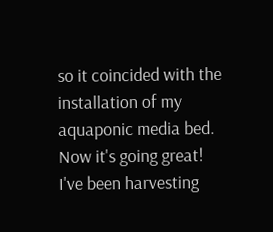so it coincided with the installation of my aquaponic media bed. Now it's going great! I've been harvesting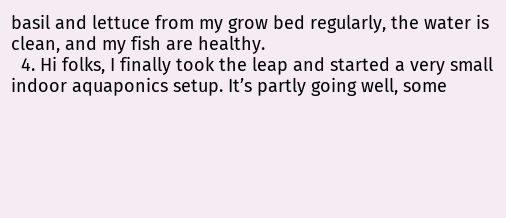basil and lettuce from my grow bed regularly, the water is clean, and my fish are healthy.
  4. Hi folks, I finally took the leap and started a very small indoor aquaponics setup. It’s partly going well, some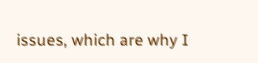issues, which are why I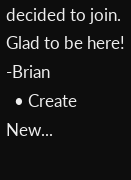decided to join. Glad to be here! -Brian
  • Create New...